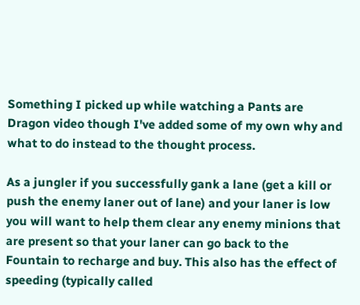Something I picked up while watching a Pants are Dragon video though I've added some of my own why and what to do instead to the thought process.

As a jungler if you successfully gank a lane (get a kill or push the enemy laner out of lane) and your laner is low you will want to help them clear any enemy minions that are present so that your laner can go back to the Fountain to recharge and buy. This also has the effect of speeding (typically called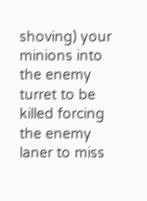shoving) your minions into the enemy turret to be killed forcing the enemy laner to miss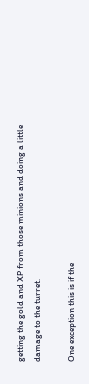getting the gold and XP from those minions and doing a little damage to the turret.

One exception this is if the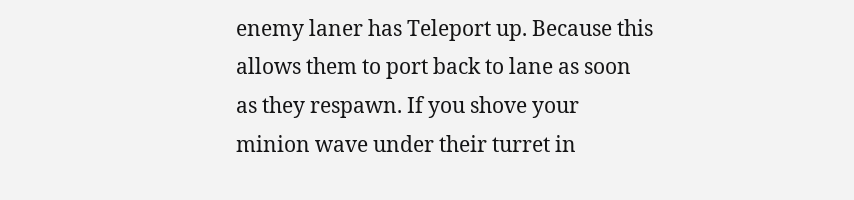enemy laner has Teleport up. Because this allows them to port back to lane as soon as they respawn. If you shove your minion wave under their turret in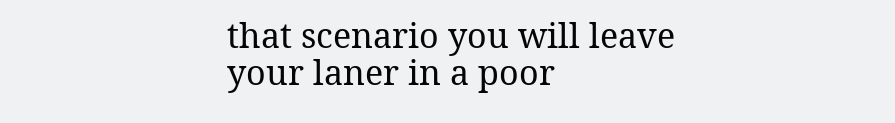that scenario you will leave your laner in a poor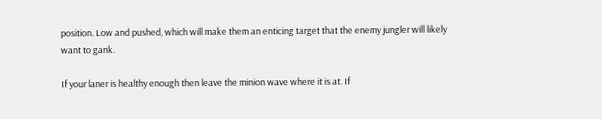position. Low and pushed, which will make them an enticing target that the enemy jungler will likely want to gank.

If your laner is healthy enough then leave the minion wave where it is at. If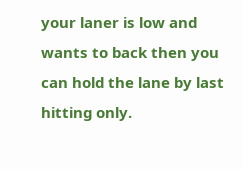your laner is low and wants to back then you can hold the lane by last hitting only.